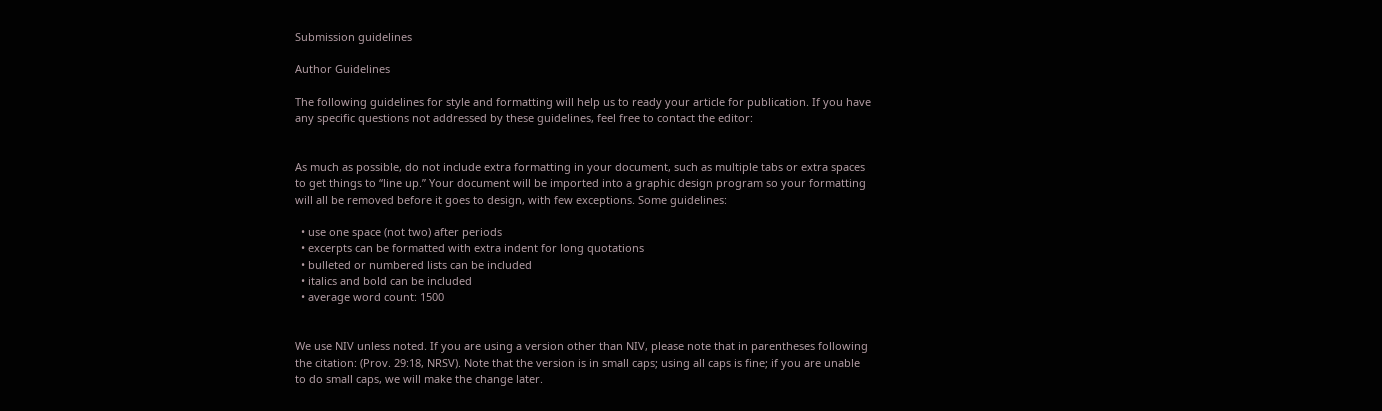Submission guidelines

Author Guidelines

The following guidelines for style and formatting will help us to ready your article for publication. If you have any specific questions not addressed by these guidelines, feel free to contact the editor:


As much as possible, do not include extra formatting in your document, such as multiple tabs or extra spaces to get things to “line up.” Your document will be imported into a graphic design program so your formatting will all be removed before it goes to design, with few exceptions. Some guidelines:

  • use one space (not two) after periods
  • excerpts can be formatted with extra indent for long quotations
  • bulleted or numbered lists can be included
  • italics and bold can be included
  • average word count: 1500


We use NIV unless noted. If you are using a version other than NIV, please note that in parentheses following the citation: (Prov. 29:18, NRSV). Note that the version is in small caps; using all caps is fine; if you are unable to do small caps, we will make the change later.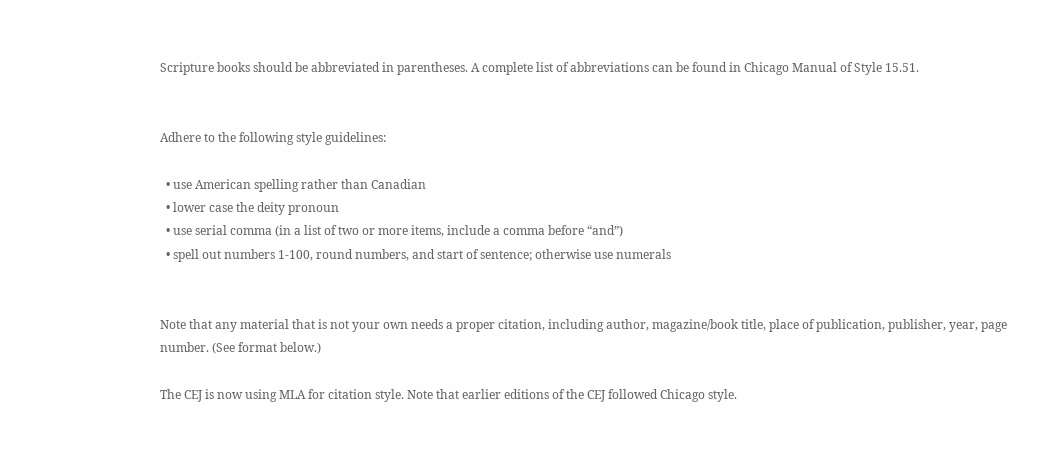Scripture books should be abbreviated in parentheses. A complete list of abbreviations can be found in Chicago Manual of Style 15.51.


Adhere to the following style guidelines:

  • use American spelling rather than Canadian
  • lower case the deity pronoun
  • use serial comma (in a list of two or more items, include a comma before “and”)
  • spell out numbers 1-100, round numbers, and start of sentence; otherwise use numerals


Note that any material that is not your own needs a proper citation, including author, magazine/book title, place of publication, publisher, year, page number. (See format below.)

The CEJ is now using MLA for citation style. Note that earlier editions of the CEJ followed Chicago style.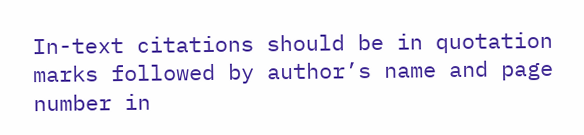In-text citations should be in quotation marks followed by author’s name and page number in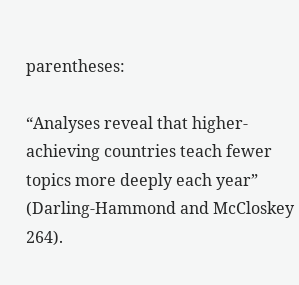parentheses:

“Analyses reveal that higher-achieving countries teach fewer topics more deeply each year” (Darling-Hammond and McCloskey 264).